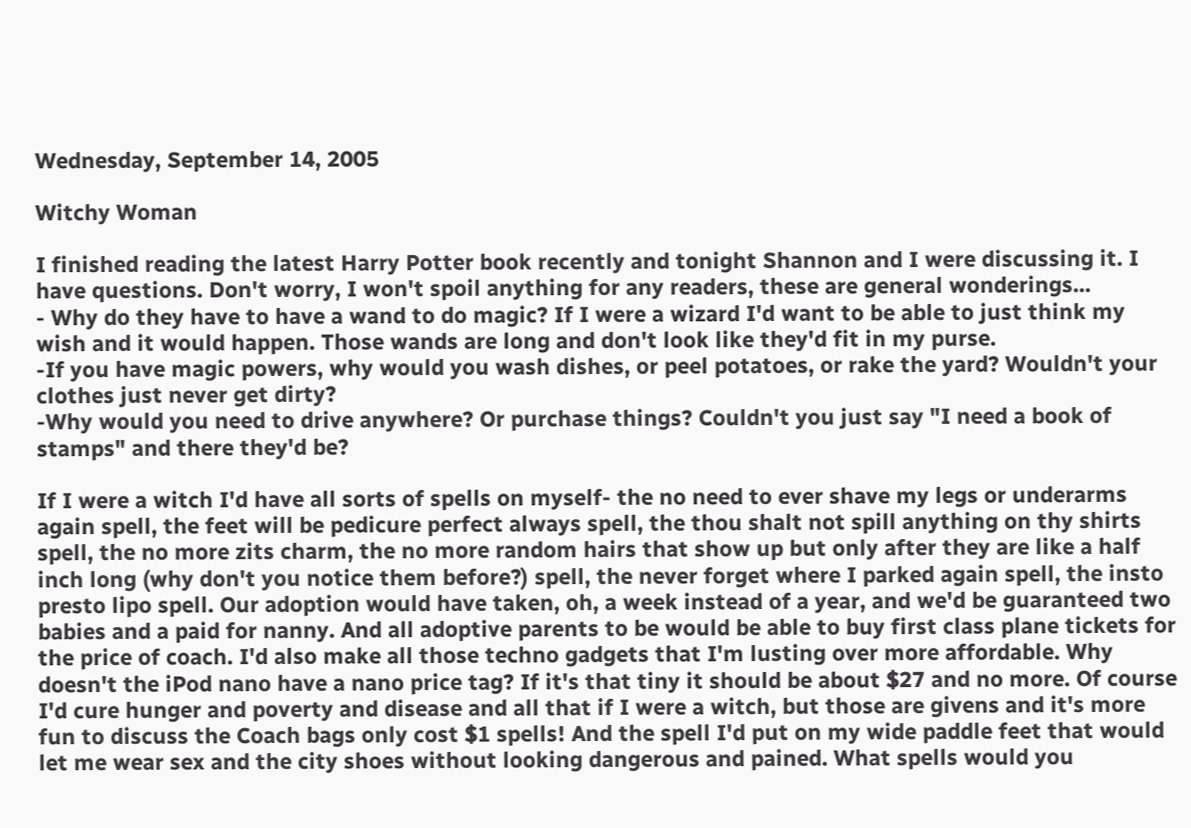Wednesday, September 14, 2005

Witchy Woman

I finished reading the latest Harry Potter book recently and tonight Shannon and I were discussing it. I have questions. Don't worry, I won't spoil anything for any readers, these are general wonderings...
- Why do they have to have a wand to do magic? If I were a wizard I'd want to be able to just think my wish and it would happen. Those wands are long and don't look like they'd fit in my purse.
-If you have magic powers, why would you wash dishes, or peel potatoes, or rake the yard? Wouldn't your clothes just never get dirty?
-Why would you need to drive anywhere? Or purchase things? Couldn't you just say "I need a book of stamps" and there they'd be?

If I were a witch I'd have all sorts of spells on myself- the no need to ever shave my legs or underarms again spell, the feet will be pedicure perfect always spell, the thou shalt not spill anything on thy shirts spell, the no more zits charm, the no more random hairs that show up but only after they are like a half inch long (why don't you notice them before?) spell, the never forget where I parked again spell, the insto presto lipo spell. Our adoption would have taken, oh, a week instead of a year, and we'd be guaranteed two babies and a paid for nanny. And all adoptive parents to be would be able to buy first class plane tickets for the price of coach. I'd also make all those techno gadgets that I'm lusting over more affordable. Why doesn't the iPod nano have a nano price tag? If it's that tiny it should be about $27 and no more. Of course I'd cure hunger and poverty and disease and all that if I were a witch, but those are givens and it's more fun to discuss the Coach bags only cost $1 spells! And the spell I'd put on my wide paddle feet that would let me wear sex and the city shoes without looking dangerous and pained. What spells would you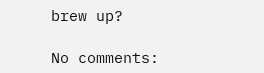brew up?

No comments: